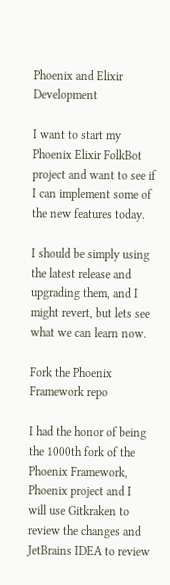Phoenix and Elixir Development

I want to start my Phoenix Elixir FolkBot project and want to see if I can implement some of the new features today.

I should be simply using the latest release and upgrading them, and I might revert, but lets see what we can learn now.

Fork the Phoenix Framework repo

I had the honor of being the 1000th fork of the Phoenix Framework, Phoenix project and I will use Gitkraken to review the changes and JetBrains IDEA to review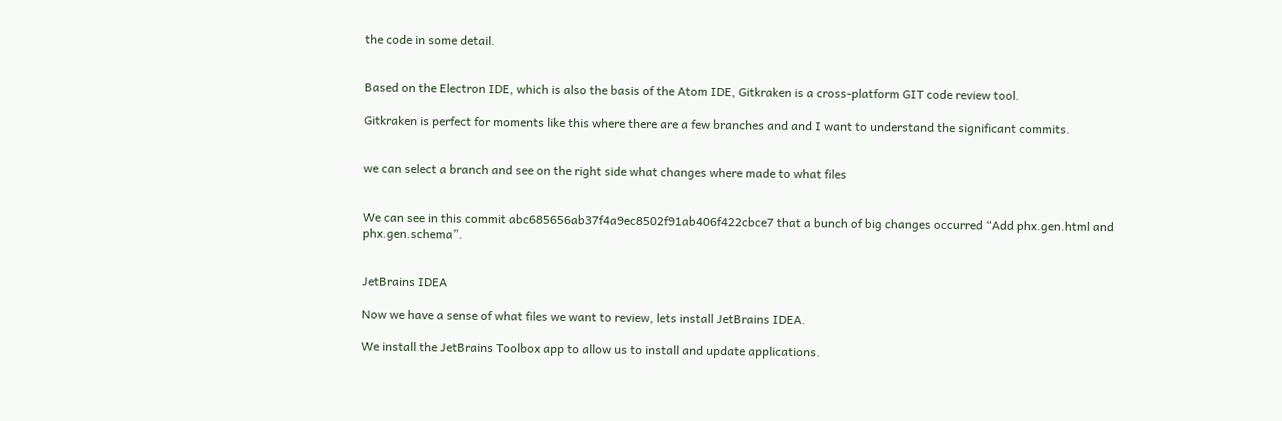the code in some detail.


Based on the Electron IDE, which is also the basis of the Atom IDE, Gitkraken is a cross-platform GIT code review tool.

Gitkraken is perfect for moments like this where there are a few branches and and I want to understand the significant commits.


we can select a branch and see on the right side what changes where made to what files


We can see in this commit abc685656ab37f4a9ec8502f91ab406f422cbce7 that a bunch of big changes occurred “Add phx.gen.html and phx.gen.schema”.


JetBrains IDEA

Now we have a sense of what files we want to review, lets install JetBrains IDEA.

We install the JetBrains Toolbox app to allow us to install and update applications.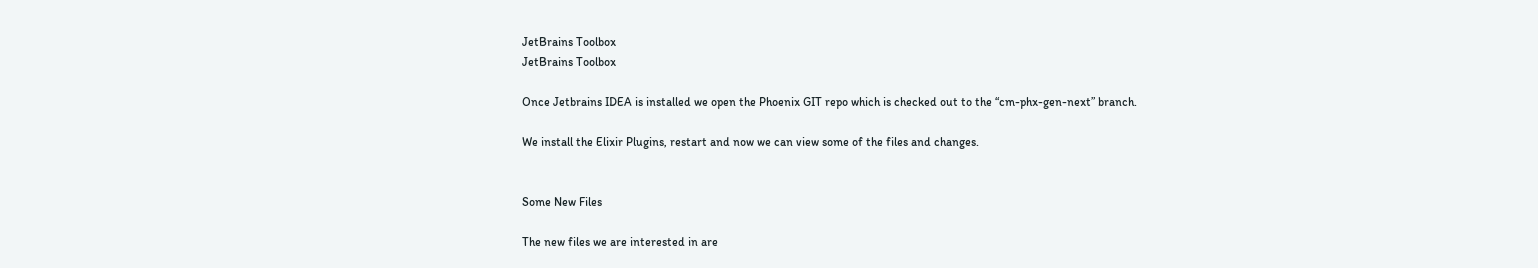JetBrains Toolbox
JetBrains Toolbox

Once Jetbrains IDEA is installed we open the Phoenix GIT repo which is checked out to the “cm-phx-gen-next” branch.

We install the Elixir Plugins, restart and now we can view some of the files and changes.


Some New Files

The new files we are interested in are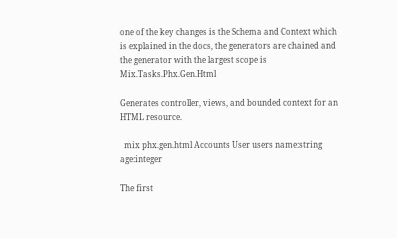one of the key changes is the Schema and Context which is explained in the docs, the generators are chained and the generator with the largest scope is Mix.Tasks.Phx.Gen.Html

Generates controller, views, and bounded context for an HTML resource.

  mix phx.gen.html Accounts User users name:string age:integer

The first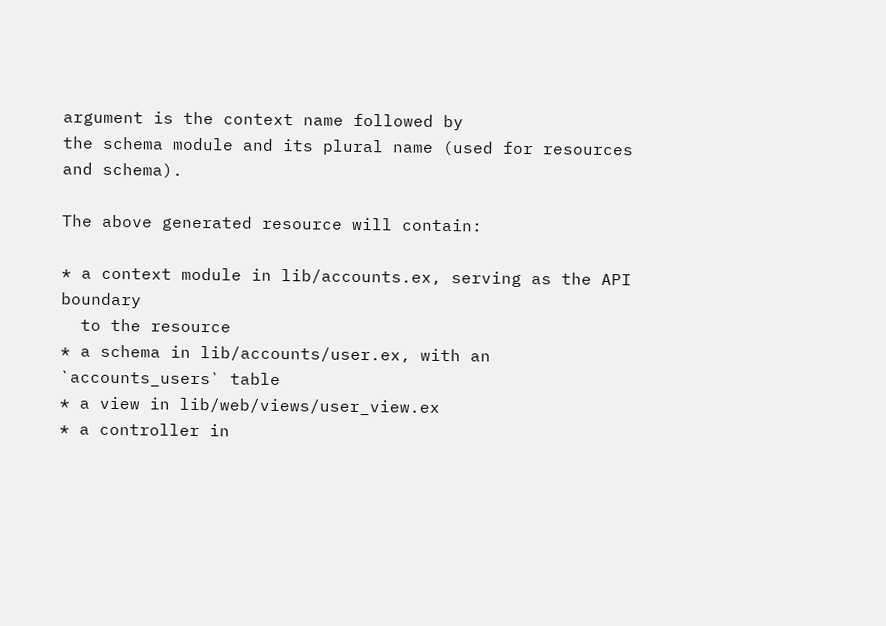argument is the context name followed by
the schema module and its plural name (used for resources and schema).

The above generated resource will contain:

* a context module in lib/accounts.ex, serving as the API boundary
  to the resource
* a schema in lib/accounts/user.ex, with an `accounts_users` table
* a view in lib/web/views/user_view.ex
* a controller in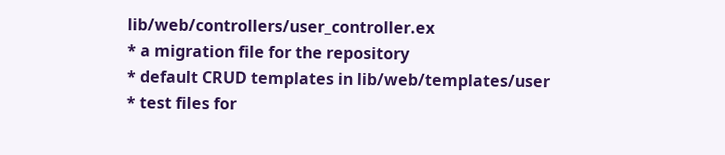lib/web/controllers/user_controller.ex
* a migration file for the repository
* default CRUD templates in lib/web/templates/user
* test files for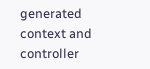generated context and controller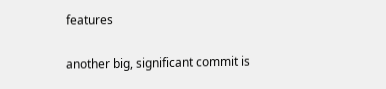features

another big, significant commit is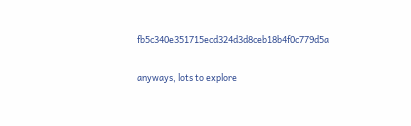fb5c340e351715ecd324d3d8ceb18b4f0c779d5a

anyways, lots to explore